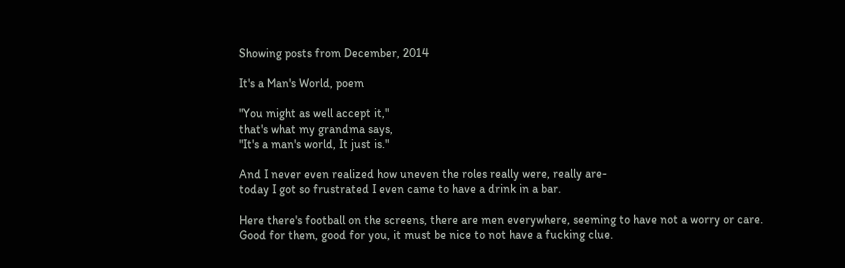Showing posts from December, 2014

It's a Man's World, poem

"You might as well accept it,"
that's what my grandma says,
"It's a man's world, It just is."

And I never even realized how uneven the roles really were, really are-
today I got so frustrated I even came to have a drink in a bar.

Here there's football on the screens, there are men everywhere, seeming to have not a worry or care.
Good for them, good for you, it must be nice to not have a fucking clue.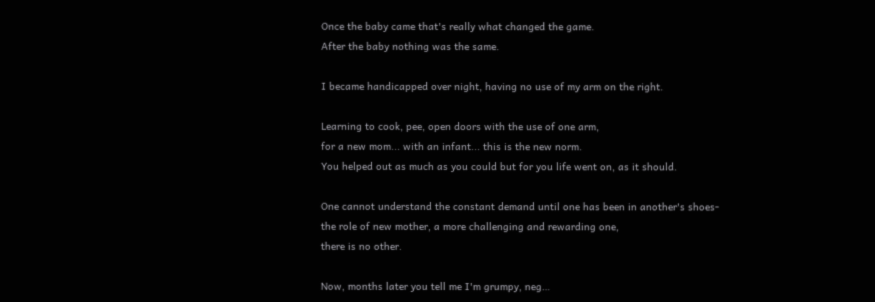Once the baby came that's really what changed the game.
After the baby nothing was the same.

I became handicapped over night, having no use of my arm on the right.

Learning to cook, pee, open doors with the use of one arm,
for a new mom... with an infant... this is the new norm.
You helped out as much as you could but for you life went on, as it should.

One cannot understand the constant demand until one has been in another's shoes-
the role of new mother, a more challenging and rewarding one,
there is no other.

Now, months later you tell me I'm grumpy, neg…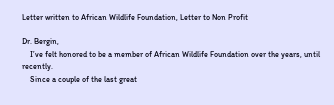Letter written to African Wildlife Foundation, Letter to Non Profit

Dr. Bergin,
    I’ve felt honored to be a member of African Wildlife Foundation over the years, until recently.
    Since a couple of the last great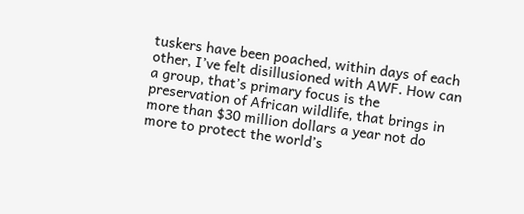tuskers have been poached, within days of each other, I’ve felt disillusioned with AWF. How can a group, that’s primary focus is the preservation of African wildlife, that brings in more than $30 million dollars a year not do more to protect the world’s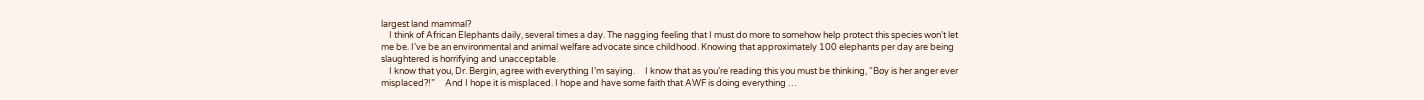largest land mammal?
    I think of African Elephants daily, several times a day. The nagging feeling that I must do more to somehow help protect this species won’t let me be. I’ve be an environmental and animal welfare advocate since childhood. Knowing that approximately 100 elephants per day are being slaughtered is horrifying and unacceptable.
    I know that you, Dr. Bergin, agree with everything I’m saying.     I know that as you’re reading this you must be thinking, “Boy is her anger ever misplaced?!”     And I hope it is misplaced. I hope and have some faith that AWF is doing everything …